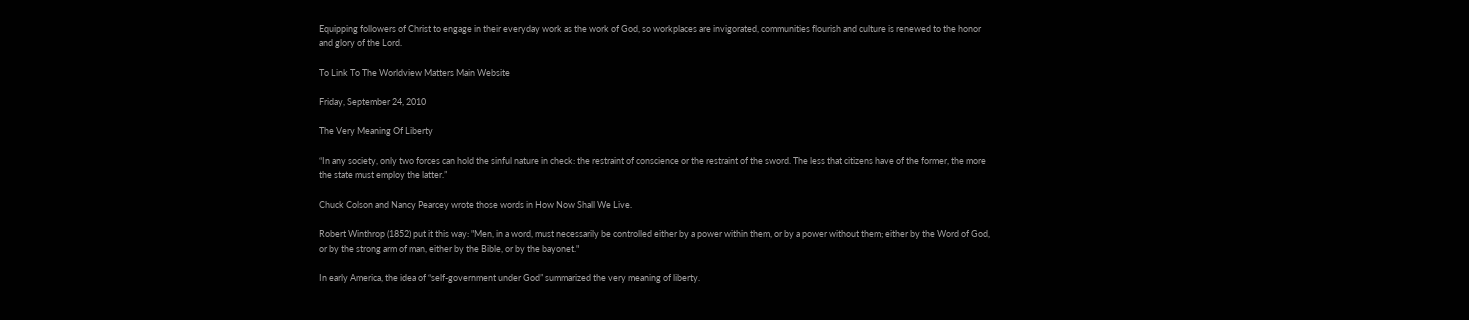Equipping followers of Christ to engage in their everyday work as the work of God, so workplaces are invigorated, communities flourish and culture is renewed to the honor and glory of the Lord.

To Link To The Worldview Matters Main Website

Friday, September 24, 2010

The Very Meaning Of Liberty

“In any society, only two forces can hold the sinful nature in check: the restraint of conscience or the restraint of the sword. The less that citizens have of the former, the more the state must employ the latter.”

Chuck Colson and Nancy Pearcey wrote those words in How Now Shall We Live.

Robert Winthrop (1852) put it this way: "Men, in a word, must necessarily be controlled either by a power within them, or by a power without them; either by the Word of God, or by the strong arm of man, either by the Bible, or by the bayonet."

In early America, the idea of “self-government under God” summarized the very meaning of liberty.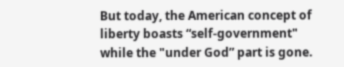But today, the American concept of liberty boasts “self-government" while the "under God” part is gone.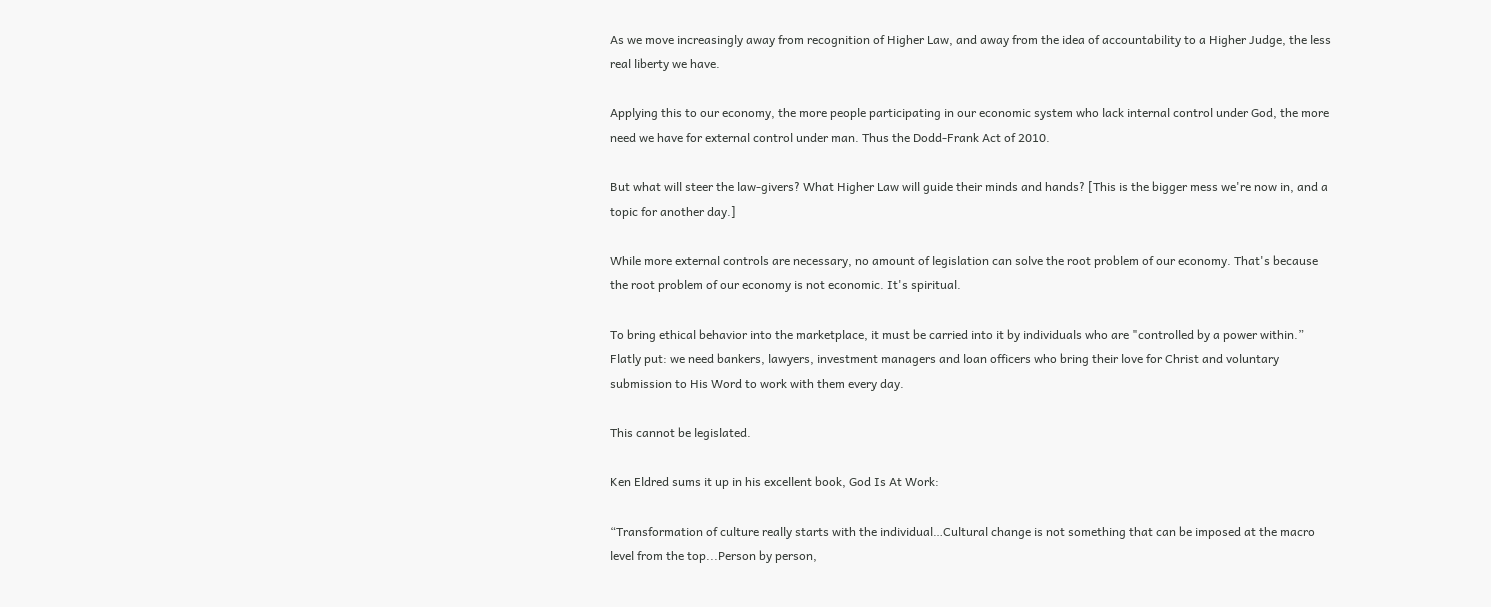As we move increasingly away from recognition of Higher Law, and away from the idea of accountability to a Higher Judge, the less real liberty we have.

Applying this to our economy, the more people participating in our economic system who lack internal control under God, the more need we have for external control under man. Thus the Dodd-Frank Act of 2010.

But what will steer the law-givers? What Higher Law will guide their minds and hands? [This is the bigger mess we're now in, and a topic for another day.]

While more external controls are necessary, no amount of legislation can solve the root problem of our economy. That's because the root problem of our economy is not economic. It's spiritual.

To bring ethical behavior into the marketplace, it must be carried into it by individuals who are "controlled by a power within.” Flatly put: we need bankers, lawyers, investment managers and loan officers who bring their love for Christ and voluntary submission to His Word to work with them every day.

This cannot be legislated.

Ken Eldred sums it up in his excellent book, God Is At Work:

“Transformation of culture really starts with the individual…Cultural change is not something that can be imposed at the macro level from the top...Person by person,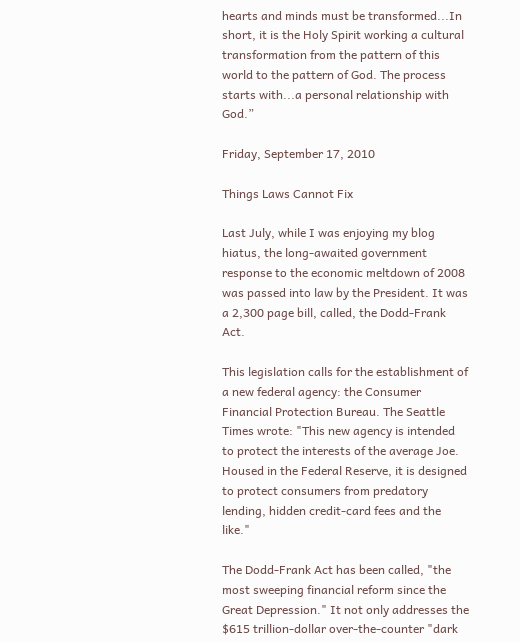hearts and minds must be transformed...In short, it is the Holy Spirit working a cultural transformation from the pattern of this world to the pattern of God. The process starts with...a personal relationship with God.”

Friday, September 17, 2010

Things Laws Cannot Fix

Last July, while I was enjoying my blog hiatus, the long-awaited government response to the economic meltdown of 2008 was passed into law by the President. It was a 2,300 page bill, called, the Dodd-Frank Act.

This legislation calls for the establishment of a new federal agency: the Consumer Financial Protection Bureau. The Seattle Times wrote: "This new agency is intended to protect the interests of the average Joe. Housed in the Federal Reserve, it is designed to protect consumers from predatory lending, hidden credit-card fees and the like."

The Dodd-Frank Act has been called, "the most sweeping financial reform since the Great Depression." It not only addresses the $615 trillion-dollar over-the-counter "dark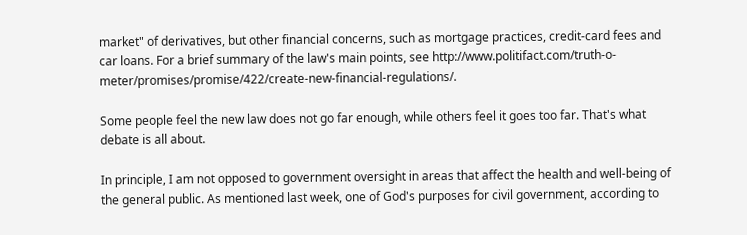market" of derivatives, but other financial concerns, such as mortgage practices, credit-card fees and car loans. For a brief summary of the law's main points, see http://www.politifact.com/truth-o-meter/promises/promise/422/create-new-financial-regulations/.

Some people feel the new law does not go far enough, while others feel it goes too far. That's what debate is all about.

In principle, I am not opposed to government oversight in areas that affect the health and well-being of the general public. As mentioned last week, one of God's purposes for civil government, according to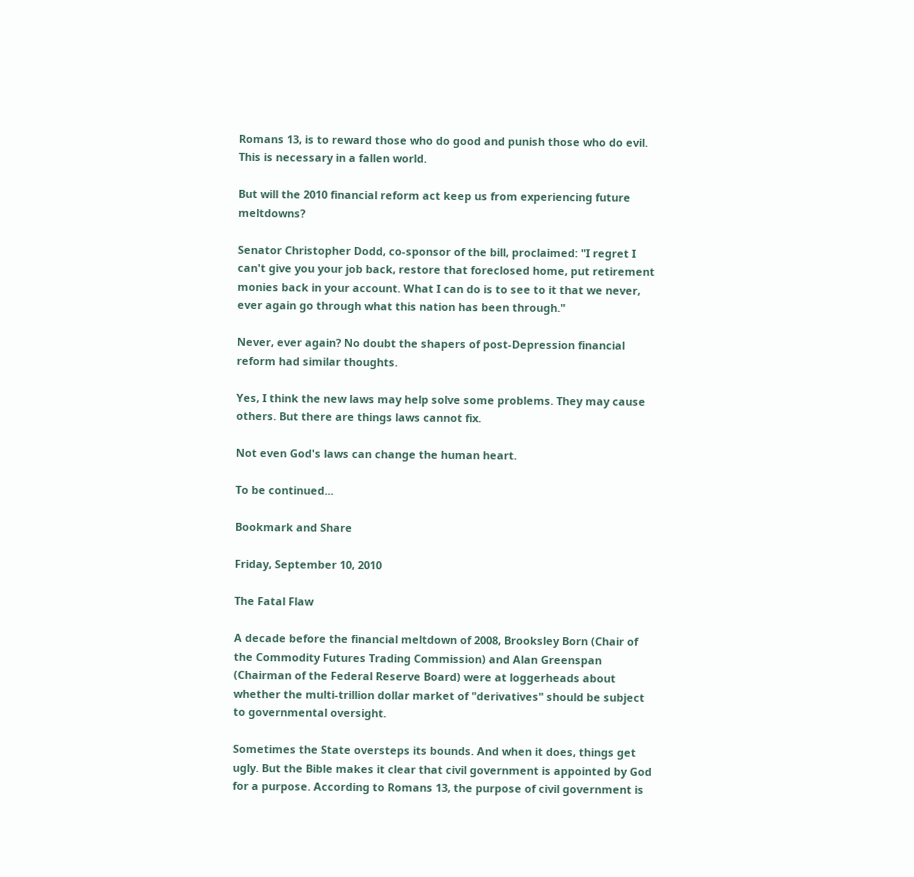Romans 13, is to reward those who do good and punish those who do evil. This is necessary in a fallen world.

But will the 2010 financial reform act keep us from experiencing future meltdowns?

Senator Christopher Dodd, co-sponsor of the bill, proclaimed: "I regret I can't give you your job back, restore that foreclosed home, put retirement monies back in your account. What I can do is to see to it that we never, ever again go through what this nation has been through."

Never, ever again? No doubt the shapers of post-Depression financial reform had similar thoughts.

Yes, I think the new laws may help solve some problems. They may cause others. But there are things laws cannot fix.

Not even God's laws can change the human heart.

To be continued...

Bookmark and Share

Friday, September 10, 2010

The Fatal Flaw

A decade before the financial meltdown of 2008, Brooksley Born (Chair of the Commodity Futures Trading Commission) and Alan Greenspan (Chairman of the Federal Reserve Board) were at loggerheads about whether the multi-trillion dollar market of "derivatives" should be subject to governmental oversight.

Sometimes the State oversteps its bounds. And when it does, things get ugly. But the Bible makes it clear that civil government is appointed by God for a purpose. According to Romans 13, the purpose of civil government is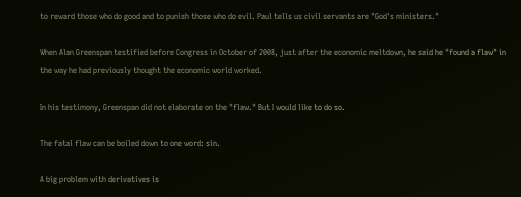to reward those who do good and to punish those who do evil. Paul tells us civil servants are "God's ministers."

When Alan Greenspan testified before Congress in October of 2008, just after the economic meltdown, he said he "found a flaw" in the way he had previously thought the economic world worked.

In his testimony, Greenspan did not elaborate on the "flaw." But I would like to do so.

The fatal flaw can be boiled down to one word: sin.

A big problem with derivatives is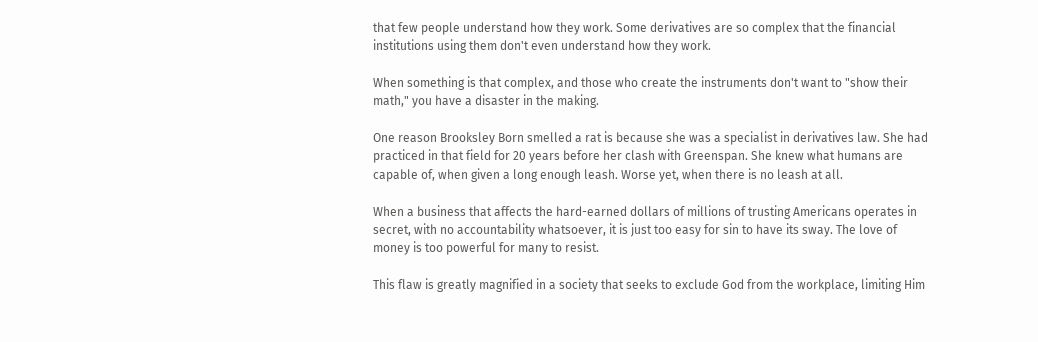that few people understand how they work. Some derivatives are so complex that the financial institutions using them don't even understand how they work.

When something is that complex, and those who create the instruments don't want to "show their math," you have a disaster in the making.

One reason Brooksley Born smelled a rat is because she was a specialist in derivatives law. She had practiced in that field for 20 years before her clash with Greenspan. She knew what humans are capable of, when given a long enough leash. Worse yet, when there is no leash at all.

When a business that affects the hard-earned dollars of millions of trusting Americans operates in secret, with no accountability whatsoever, it is just too easy for sin to have its sway. The love of money is too powerful for many to resist.

This flaw is greatly magnified in a society that seeks to exclude God from the workplace, limiting Him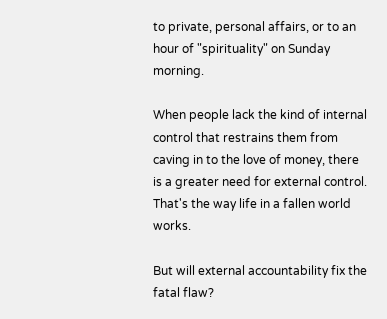to private, personal affairs, or to an hour of "spirituality" on Sunday morning.

When people lack the kind of internal control that restrains them from caving in to the love of money, there is a greater need for external control. That's the way life in a fallen world works.

But will external accountability fix the fatal flaw?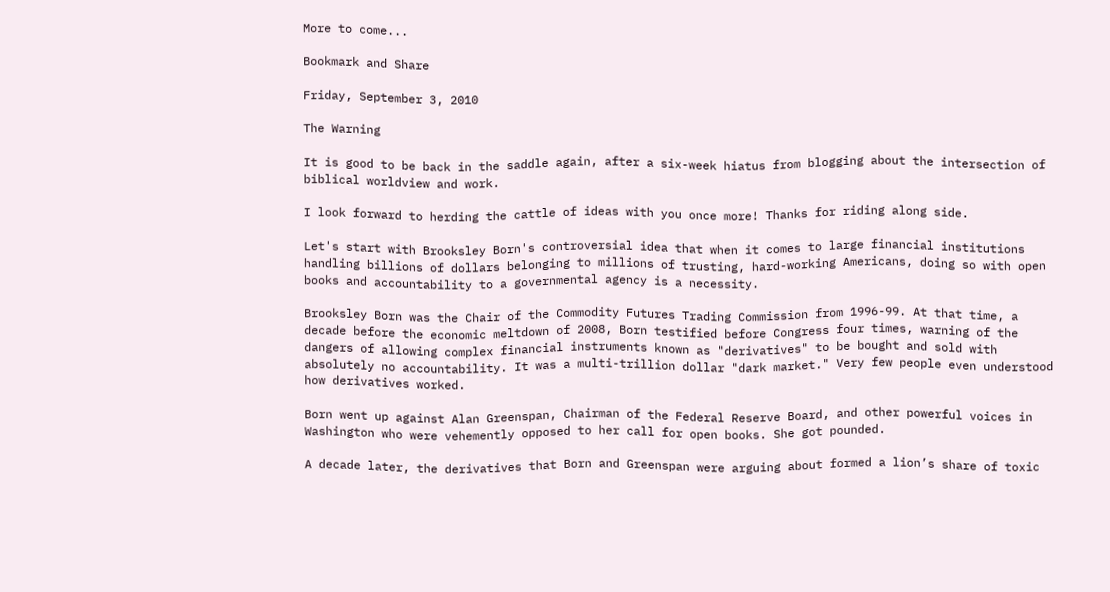More to come...

Bookmark and Share

Friday, September 3, 2010

The Warning

It is good to be back in the saddle again, after a six-week hiatus from blogging about the intersection of biblical worldview and work.

I look forward to herding the cattle of ideas with you once more! Thanks for riding along side.

Let's start with Brooksley Born's controversial idea that when it comes to large financial institutions handling billions of dollars belonging to millions of trusting, hard-working Americans, doing so with open books and accountability to a governmental agency is a necessity.

Brooksley Born was the Chair of the Commodity Futures Trading Commission from 1996-99. At that time, a decade before the economic meltdown of 2008, Born testified before Congress four times, warning of the dangers of allowing complex financial instruments known as "derivatives" to be bought and sold with absolutely no accountability. It was a multi-trillion dollar "dark market." Very few people even understood how derivatives worked.

Born went up against Alan Greenspan, Chairman of the Federal Reserve Board, and other powerful voices in Washington who were vehemently opposed to her call for open books. She got pounded.

A decade later, the derivatives that Born and Greenspan were arguing about formed a lion’s share of toxic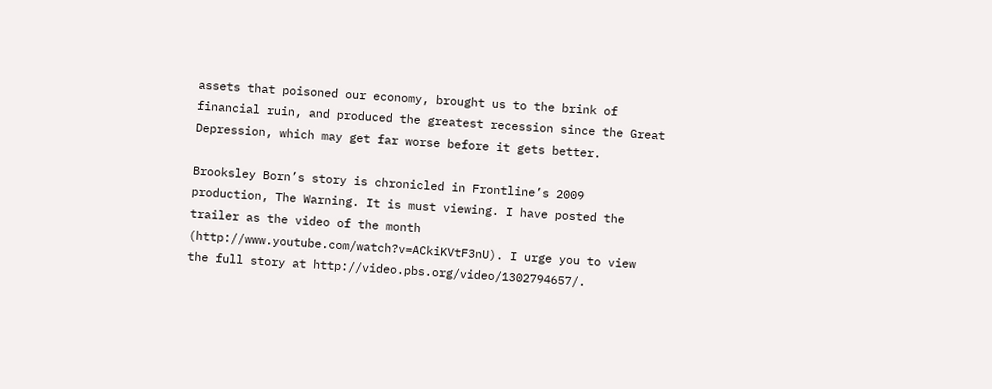assets that poisoned our economy, brought us to the brink of financial ruin, and produced the greatest recession since the Great Depression, which may get far worse before it gets better.

Brooksley Born’s story is chronicled in Frontline’s 2009 production, The Warning. It is must viewing. I have posted the trailer as the video of the month (http://www.youtube.com/watch?v=ACkiKVtF3nU). I urge you to view the full story at http://video.pbs.org/video/1302794657/.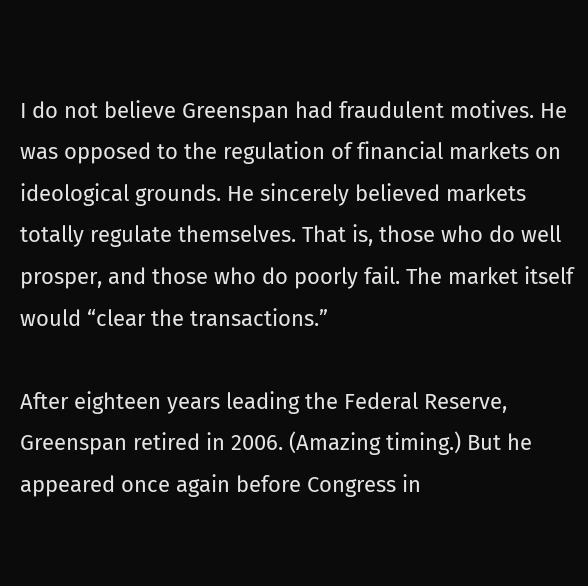I do not believe Greenspan had fraudulent motives. He was opposed to the regulation of financial markets on ideological grounds. He sincerely believed markets totally regulate themselves. That is, those who do well prosper, and those who do poorly fail. The market itself would “clear the transactions.”

After eighteen years leading the Federal Reserve, Greenspan retired in 2006. (Amazing timing.) But he appeared once again before Congress in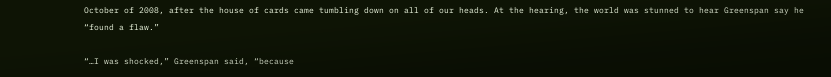October of 2008, after the house of cards came tumbling down on all of our heads. At the hearing, the world was stunned to hear Greenspan say he “found a flaw.”

“…I was shocked,” Greenspan said, “because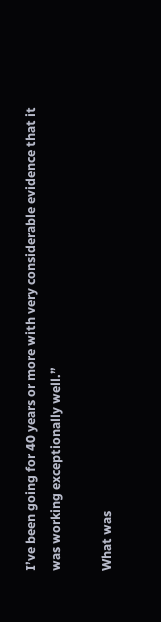I’ve been going for 40 years or more with very considerable evidence that it was working exceptionally well.”

What was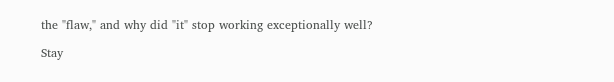the "flaw," and why did "it" stop working exceptionally well?

Stay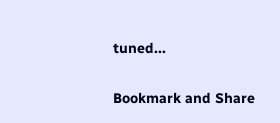tuned...

Bookmark and Share